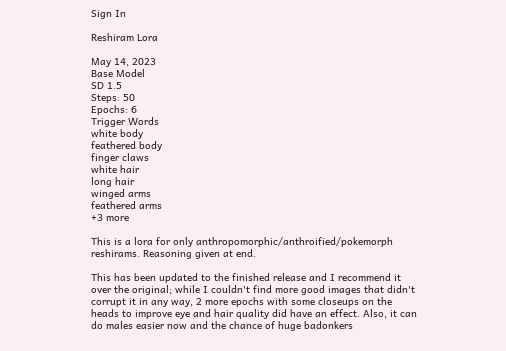Sign In

Reshiram Lora

May 14, 2023
Base Model
SD 1.5
Steps: 50
Epochs: 6
Trigger Words
white body
feathered body
finger claws
white hair
long hair
winged arms
feathered arms
+3 more

This is a lora for only anthropomorphic/anthroified/pokemorph reshirams. Reasoning given at end.

This has been updated to the finished release and I recommend it over the original; while I couldn't find more good images that didn't corrupt it in any way, 2 more epochs with some closeups on the heads to improve eye and hair quality did have an effect. Also, it can do males easier now and the chance of huge badonkers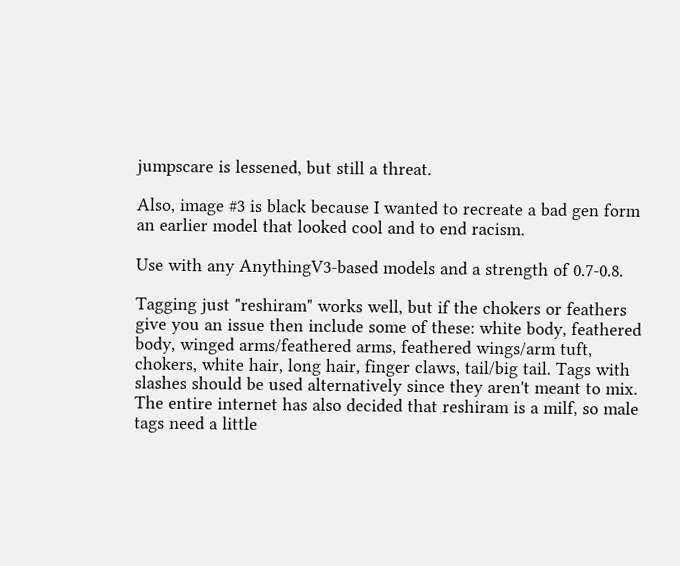jumpscare is lessened, but still a threat.

Also, image #3 is black because I wanted to recreate a bad gen form an earlier model that looked cool and to end racism.

Use with any AnythingV3-based models and a strength of 0.7-0.8.

Tagging just "reshiram" works well, but if the chokers or feathers give you an issue then include some of these: white body, feathered body, winged arms/feathered arms, feathered wings/arm tuft, chokers, white hair, long hair, finger claws, tail/big tail. Tags with slashes should be used alternatively since they aren't meant to mix. The entire internet has also decided that reshiram is a milf, so male tags need a little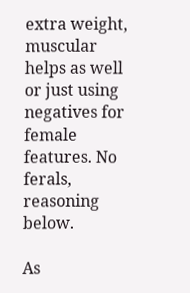extra weight, muscular helps as well or just using negatives for female features. No ferals, reasoning below.

As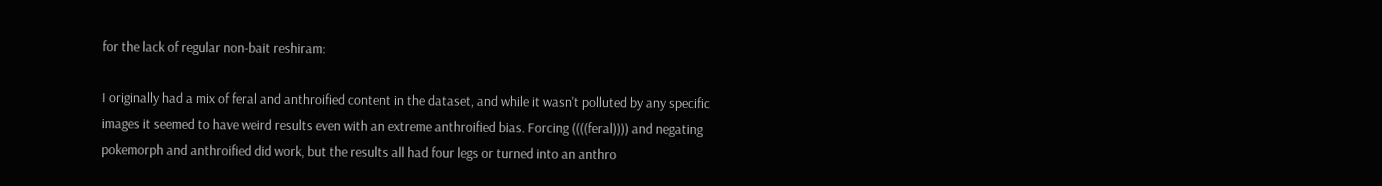for the lack of regular non-bait reshiram:

I originally had a mix of feral and anthroified content in the dataset, and while it wasn't polluted by any specific images it seemed to have weird results even with an extreme anthroified bias. Forcing ((((feral)))) and negating pokemorph and anthroified did work, but the results all had four legs or turned into an anthro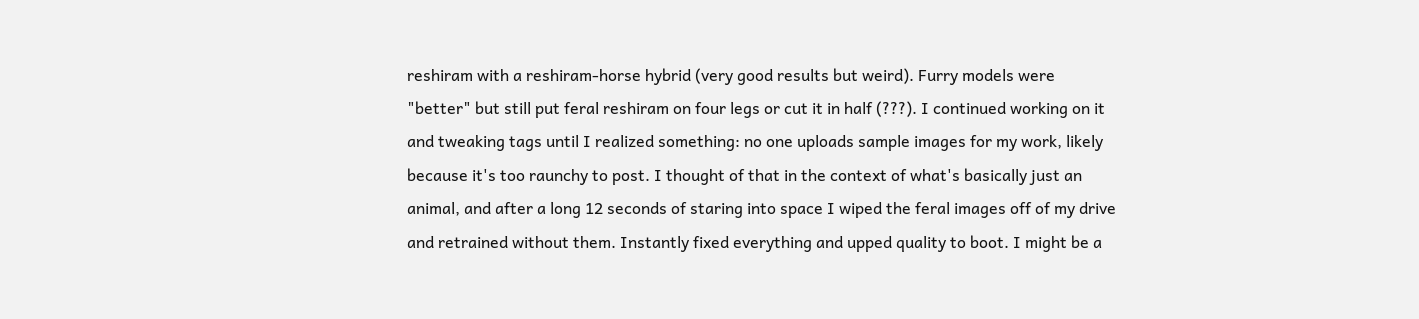reshiram with a reshiram-horse hybrid (very good results but weird). Furry models were "better" but still put feral reshiram on four legs or cut it in half (???). I continued working on it and tweaking tags until I realized something: no one uploads sample images for my work, likely because it's too raunchy to post. I thought of that in the context of what's basically just an animal, and after a long 12 seconds of staring into space I wiped the feral images off of my drive and retrained without them. Instantly fixed everything and upped quality to boot. I might be a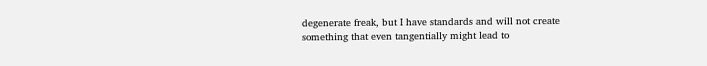degenerate freak, but I have standards and will not create something that even tangentially might lead to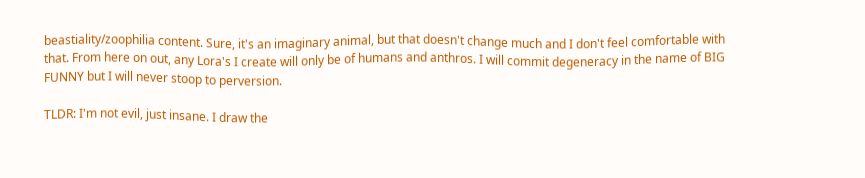beastiality/zoophilia content. Sure, it's an imaginary animal, but that doesn't change much and I don't feel comfortable with that. From here on out, any Lora's I create will only be of humans and anthros. I will commit degeneracy in the name of BIG FUNNY but I will never stoop to perversion.

TLDR: I'm not evil, just insane. I draw the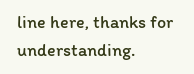line here, thanks for understanding.